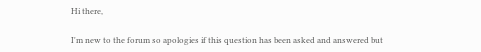Hi there,

I'm new to the forum so apologies if this question has been asked and answered but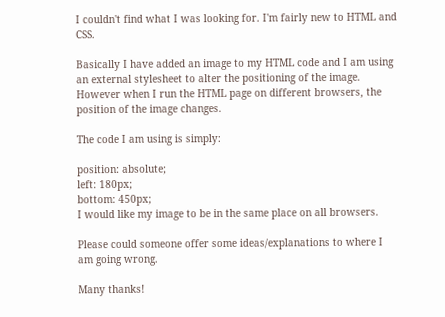I couldn't find what I was looking for. I'm fairly new to HTML and CSS.

Basically I have added an image to my HTML code and I am using an external stylesheet to alter the positioning of the image. However when I run the HTML page on different browsers, the position of the image changes.

The code I am using is simply:

position: absolute;
left: 180px;
bottom: 450px;
I would like my image to be in the same place on all browsers.

Please could someone offer some ideas/explanations to where I am going wrong.

Many thanks!